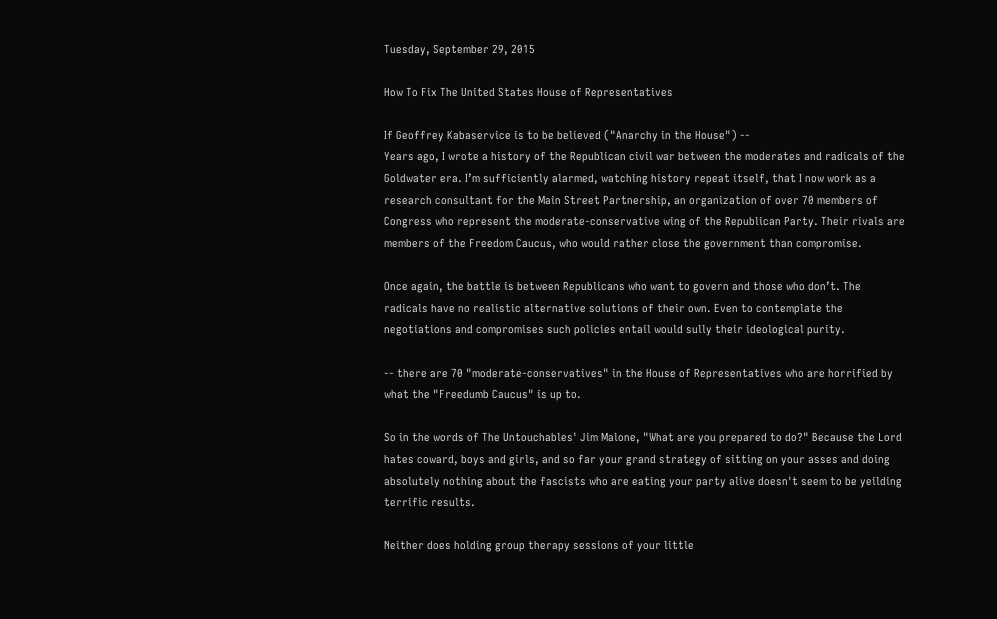Tuesday, September 29, 2015

How To Fix The United States House of Representatives

If Geoffrey Kabaservice is to be believed ("Anarchy in the House") --
Years ago, I wrote a history of the Republican civil war between the moderates and radicals of the Goldwater era. I’m sufficiently alarmed, watching history repeat itself, that I now work as a research consultant for the Main Street Partnership, an organization of over 70 members of Congress who represent the moderate-conservative wing of the Republican Party. Their rivals are members of the Freedom Caucus, who would rather close the government than compromise.

Once again, the battle is between Republicans who want to govern and those who don’t. The radicals have no realistic alternative solutions of their own. Even to contemplate the negotiations and compromises such policies entail would sully their ideological purity.

-- there are 70 "moderate-conservatives" in the House of Representatives who are horrified by what the "Freedumb Caucus" is up to.

So in the words of The Untouchables' Jim Malone, "What are you prepared to do?" Because the Lord hates coward, boys and girls, and so far your grand strategy of sitting on your asses and doing absolutely nothing about the fascists who are eating your party alive doesn't seem to be yeilding terrific results.

Neither does holding group therapy sessions of your little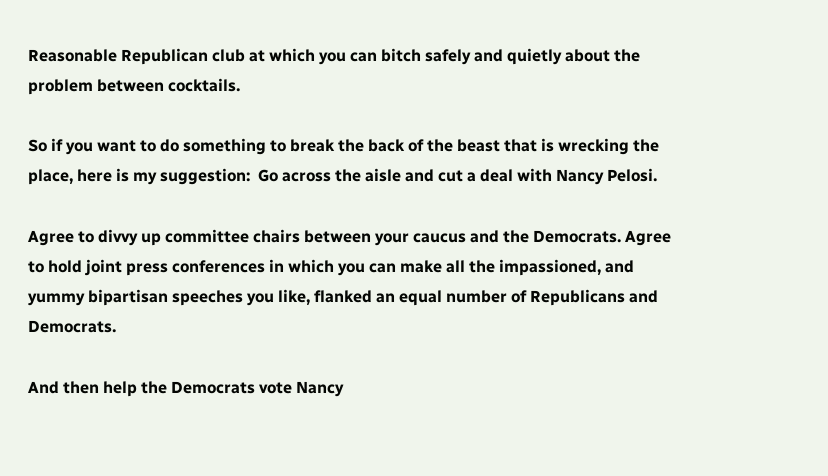Reasonable Republican club at which you can bitch safely and quietly about the problem between cocktails.

So if you want to do something to break the back of the beast that is wrecking the place, here is my suggestion:  Go across the aisle and cut a deal with Nancy Pelosi.

Agree to divvy up committee chairs between your caucus and the Democrats. Agree to hold joint press conferences in which you can make all the impassioned, and yummy bipartisan speeches you like, flanked an equal number of Republicans and Democrats.

And then help the Democrats vote Nancy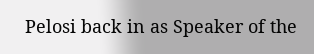Pelosi back in as Speaker of the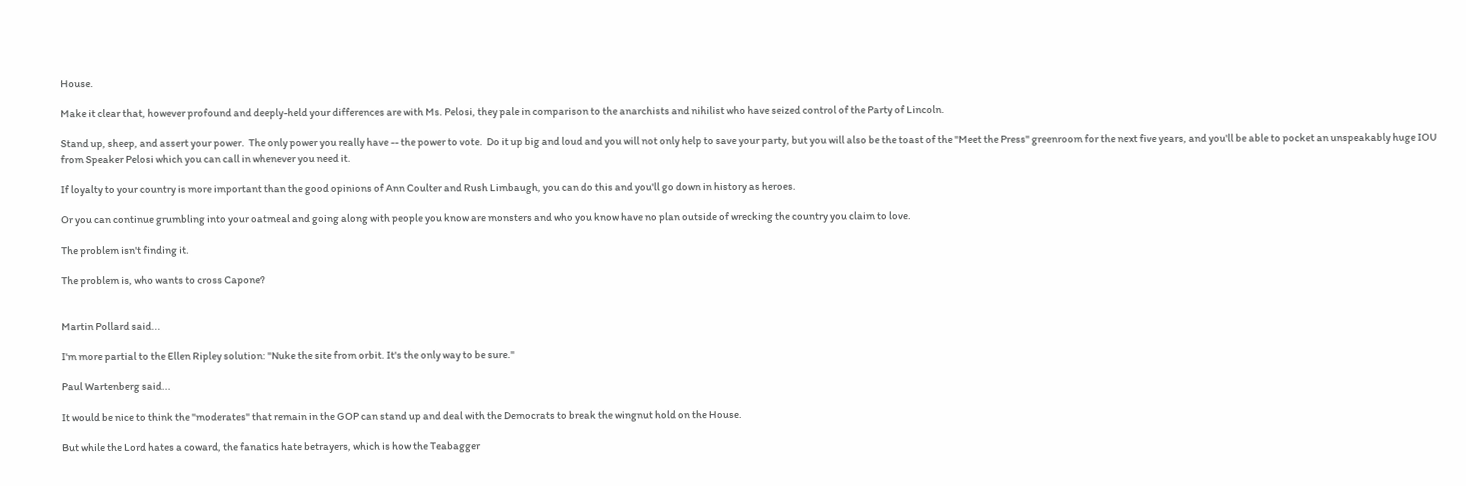House.

Make it clear that, however profound and deeply-held your differences are with Ms. Pelosi, they pale in comparison to the anarchists and nihilist who have seized control of the Party of Lincoln.

Stand up, sheep, and assert your power.  The only power you really have -- the power to vote.  Do it up big and loud and you will not only help to save your party, but you will also be the toast of the "Meet the Press" greenroom for the next five years, and you'll be able to pocket an unspeakably huge IOU from Speaker Pelosi which you can call in whenever you need it.

If loyalty to your country is more important than the good opinions of Ann Coulter and Rush Limbaugh, you can do this and you'll go down in history as heroes.

Or you can continue grumbling into your oatmeal and going along with people you know are monsters and who you know have no plan outside of wrecking the country you claim to love.

The problem isn't finding it.

The problem is, who wants to cross Capone?


Martin Pollard said...

I'm more partial to the Ellen Ripley solution: "Nuke the site from orbit. It's the only way to be sure."

Paul Wartenberg said...

It would be nice to think the "moderates" that remain in the GOP can stand up and deal with the Democrats to break the wingnut hold on the House.

But while the Lord hates a coward, the fanatics hate betrayers, which is how the Teabagger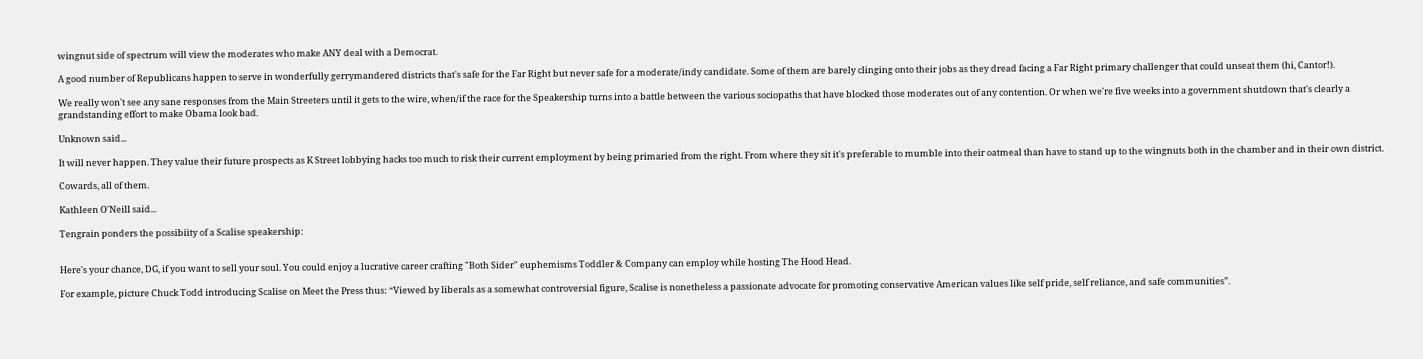wingnut side of spectrum will view the moderates who make ANY deal with a Democrat.

A good number of Republicans happen to serve in wonderfully gerrymandered districts that's safe for the Far Right but never safe for a moderate/indy candidate. Some of them are barely clinging onto their jobs as they dread facing a Far Right primary challenger that could unseat them (hi, Cantor!).

We really won't see any sane responses from the Main Streeters until it gets to the wire, when/if the race for the Speakership turns into a battle between the various sociopaths that have blocked those moderates out of any contention. Or when we're five weeks into a government shutdown that's clearly a grandstanding effort to make Obama look bad.

Unknown said...

It will never happen. They value their future prospects as K Street lobbying hacks too much to risk their current employment by being primaried from the right. From where they sit it's preferable to mumble into their oatmeal than have to stand up to the wingnuts both in the chamber and in their own district.

Cowards, all of them.

Kathleen O'Neill said...

Tengrain ponders the possibiity of a Scalise speakership:


Here's your chance, DG, if you want to sell your soul. You could enjoy a lucrative career crafting "Both Sider" euphemisms Toddler & Company can employ while hosting The Hood Head.

For example, picture Chuck Todd introducing Scalise on Meet the Press thus: “Viewed by liberals as a somewhat controversial figure, Scalise is nonetheless a passionate advocate for promoting conservative American values like self pride, self reliance, and safe communities”.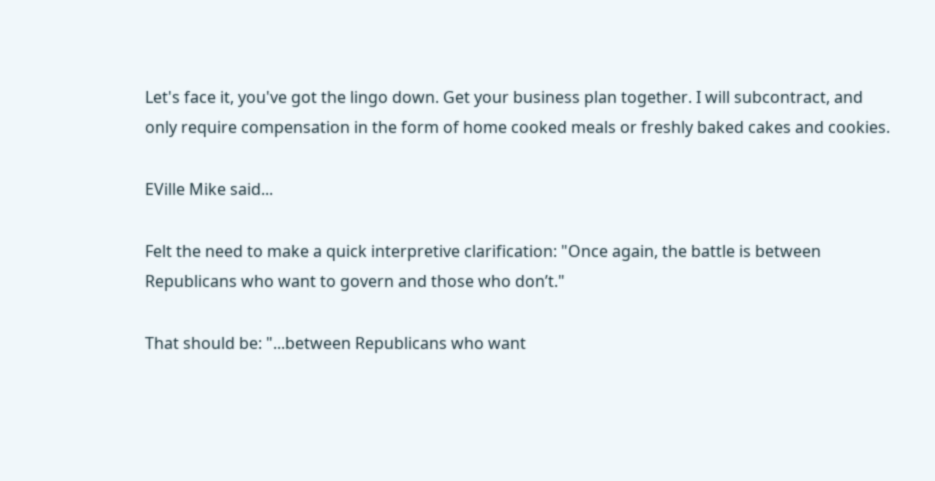Let's face it, you've got the lingo down. Get your business plan together. I will subcontract, and only require compensation in the form of home cooked meals or freshly baked cakes and cookies.

EVille Mike said...

Felt the need to make a quick interpretive clarification: "Once again, the battle is between Republicans who want to govern and those who don’t."

That should be: "...between Republicans who want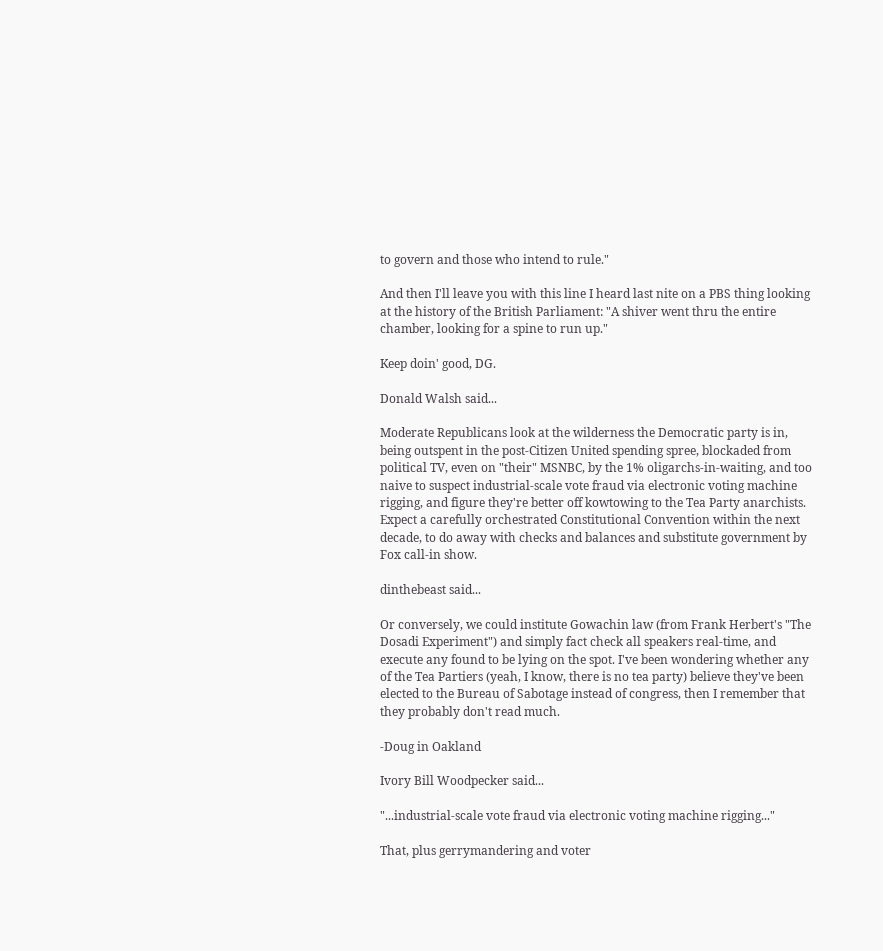to govern and those who intend to rule."

And then I'll leave you with this line I heard last nite on a PBS thing looking at the history of the British Parliament: "A shiver went thru the entire chamber, looking for a spine to run up."

Keep doin' good, DG.

Donald Walsh said...

Moderate Republicans look at the wilderness the Democratic party is in, being outspent in the post-Citizen United spending spree, blockaded from political TV, even on "their" MSNBC, by the 1% oligarchs-in-waiting, and too naive to suspect industrial-scale vote fraud via electronic voting machine rigging, and figure they're better off kowtowing to the Tea Party anarchists. Expect a carefully orchestrated Constitutional Convention within the next decade, to do away with checks and balances and substitute government by Fox call-in show.

dinthebeast said...

Or conversely, we could institute Gowachin law (from Frank Herbert's "The Dosadi Experiment") and simply fact check all speakers real-time, and execute any found to be lying on the spot. I've been wondering whether any of the Tea Partiers (yeah, I know, there is no tea party) believe they've been elected to the Bureau of Sabotage instead of congress, then I remember that they probably don't read much.

-Doug in Oakland

Ivory Bill Woodpecker said...

"...industrial-scale vote fraud via electronic voting machine rigging..."

That, plus gerrymandering and voter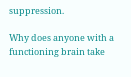suppression.

Why does anyone with a functioning brain take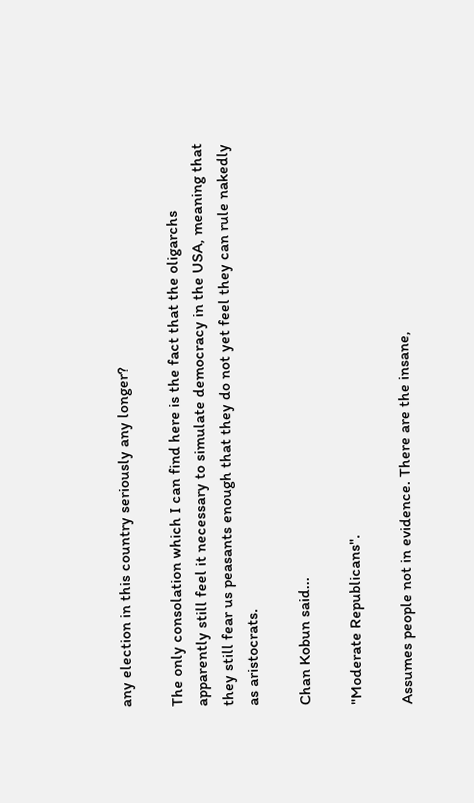any election in this country seriously any longer?

The only consolation which I can find here is the fact that the oligarchs apparently still feel it necessary to simulate democracy in the USA, meaning that they still fear us peasants enough that they do not yet feel they can rule nakedly as aristocrats.

Chan Kobun said...

"Moderate Republicans".

Assumes people not in evidence. There are the insane,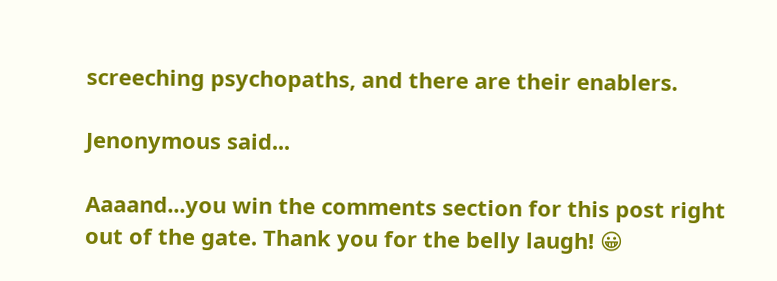screeching psychopaths, and there are their enablers.

Jenonymous said...

Aaaand...you win the comments section for this post right out of the gate. Thank you for the belly laugh! 😀